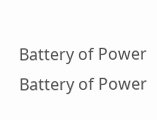Battery of Power
Battery of Power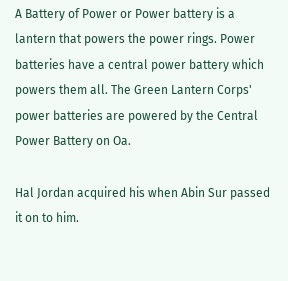A Battery of Power or Power battery is a lantern that powers the power rings. Power batteries have a central power battery which powers them all. The Green Lantern Corps' power batteries are powered by the Central Power Battery on Oa.

Hal Jordan acquired his when Abin Sur passed it on to him.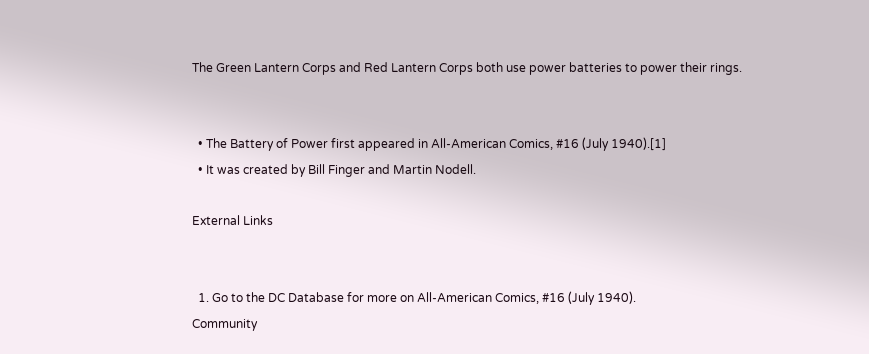The Green Lantern Corps and Red Lantern Corps both use power batteries to power their rings.


  • The Battery of Power first appeared in All-American Comics, #16 (July 1940).[1]
  • It was created by Bill Finger and Martin Nodell.

External Links


  1. Go to the DC Database for more on All-American Comics, #16 (July 1940).
Community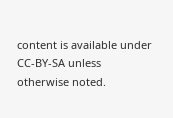content is available under CC-BY-SA unless otherwise noted.